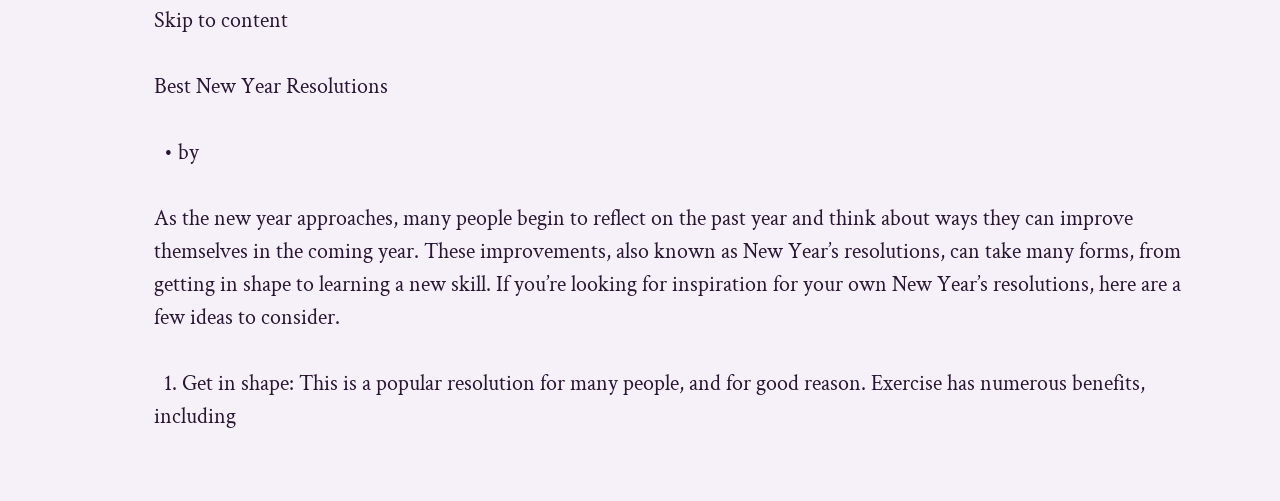Skip to content

Best New Year Resolutions

  • by

As the new year approaches, many people begin to reflect on the past year and think about ways they can improve themselves in the coming year. These improvements, also known as New Year’s resolutions, can take many forms, from getting in shape to learning a new skill. If you’re looking for inspiration for your own New Year’s resolutions, here are a few ideas to consider.

  1. Get in shape: This is a popular resolution for many people, and for good reason. Exercise has numerous benefits, including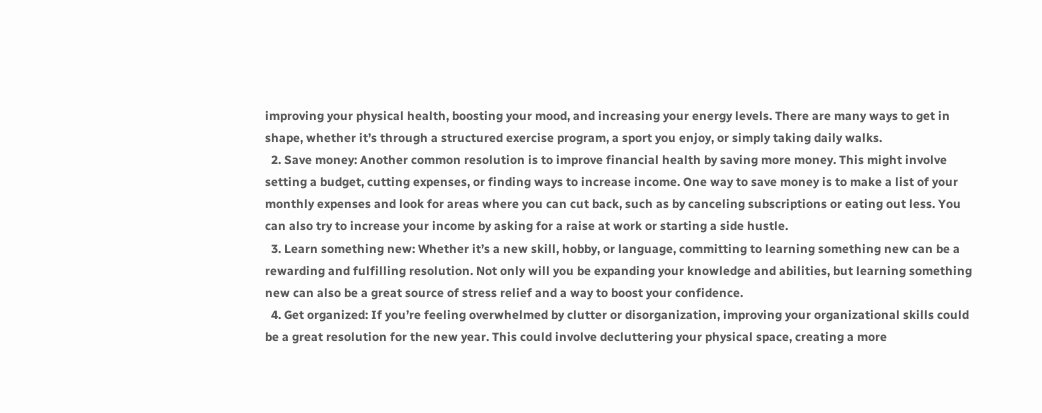improving your physical health, boosting your mood, and increasing your energy levels. There are many ways to get in shape, whether it’s through a structured exercise program, a sport you enjoy, or simply taking daily walks.
  2. Save money: Another common resolution is to improve financial health by saving more money. This might involve setting a budget, cutting expenses, or finding ways to increase income. One way to save money is to make a list of your monthly expenses and look for areas where you can cut back, such as by canceling subscriptions or eating out less. You can also try to increase your income by asking for a raise at work or starting a side hustle.
  3. Learn something new: Whether it’s a new skill, hobby, or language, committing to learning something new can be a rewarding and fulfilling resolution. Not only will you be expanding your knowledge and abilities, but learning something new can also be a great source of stress relief and a way to boost your confidence.
  4. Get organized: If you’re feeling overwhelmed by clutter or disorganization, improving your organizational skills could be a great resolution for the new year. This could involve decluttering your physical space, creating a more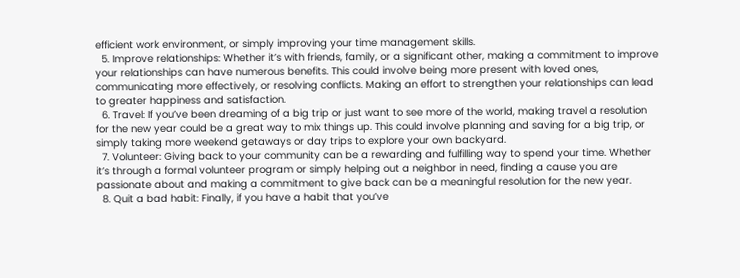efficient work environment, or simply improving your time management skills.
  5. Improve relationships: Whether it’s with friends, family, or a significant other, making a commitment to improve your relationships can have numerous benefits. This could involve being more present with loved ones, communicating more effectively, or resolving conflicts. Making an effort to strengthen your relationships can lead to greater happiness and satisfaction.
  6. Travel: If you’ve been dreaming of a big trip or just want to see more of the world, making travel a resolution for the new year could be a great way to mix things up. This could involve planning and saving for a big trip, or simply taking more weekend getaways or day trips to explore your own backyard.
  7. Volunteer: Giving back to your community can be a rewarding and fulfilling way to spend your time. Whether it’s through a formal volunteer program or simply helping out a neighbor in need, finding a cause you are passionate about and making a commitment to give back can be a meaningful resolution for the new year.
  8. Quit a bad habit: Finally, if you have a habit that you’ve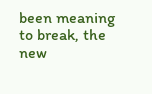been meaning to break, the new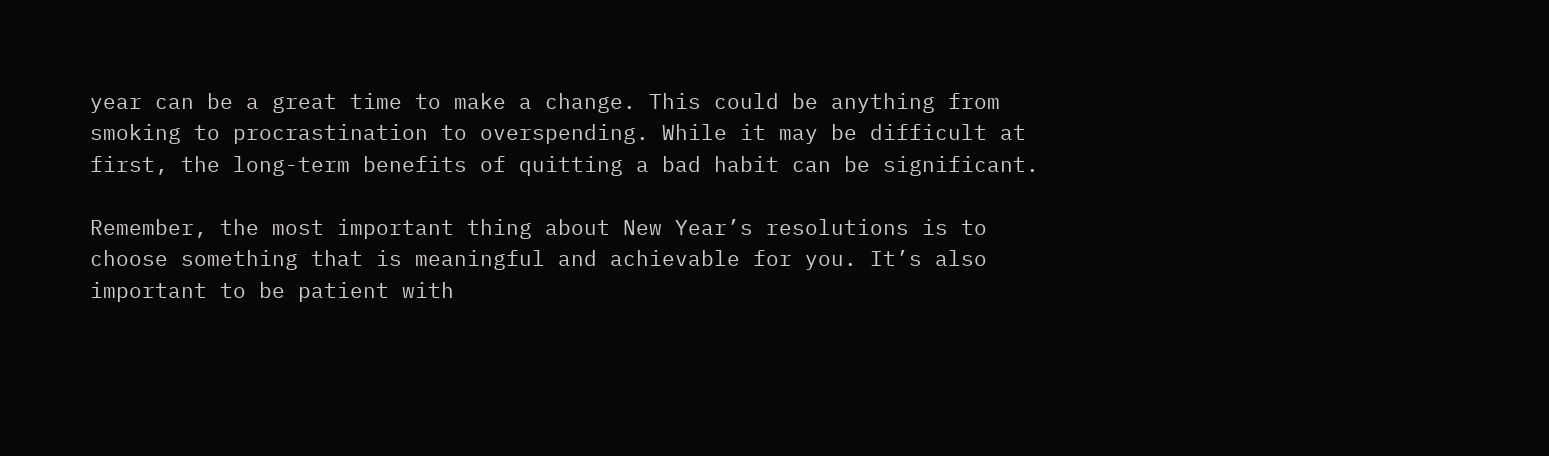year can be a great time to make a change. This could be anything from smoking to procrastination to overspending. While it may be difficult at first, the long-term benefits of quitting a bad habit can be significant.

Remember, the most important thing about New Year’s resolutions is to choose something that is meaningful and achievable for you. It’s also important to be patient with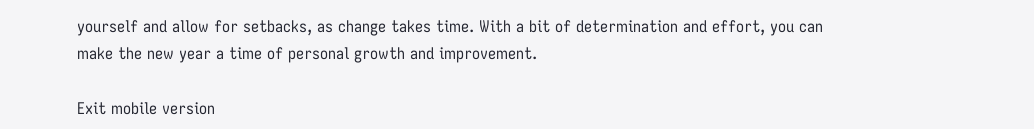yourself and allow for setbacks, as change takes time. With a bit of determination and effort, you can make the new year a time of personal growth and improvement.

Exit mobile version